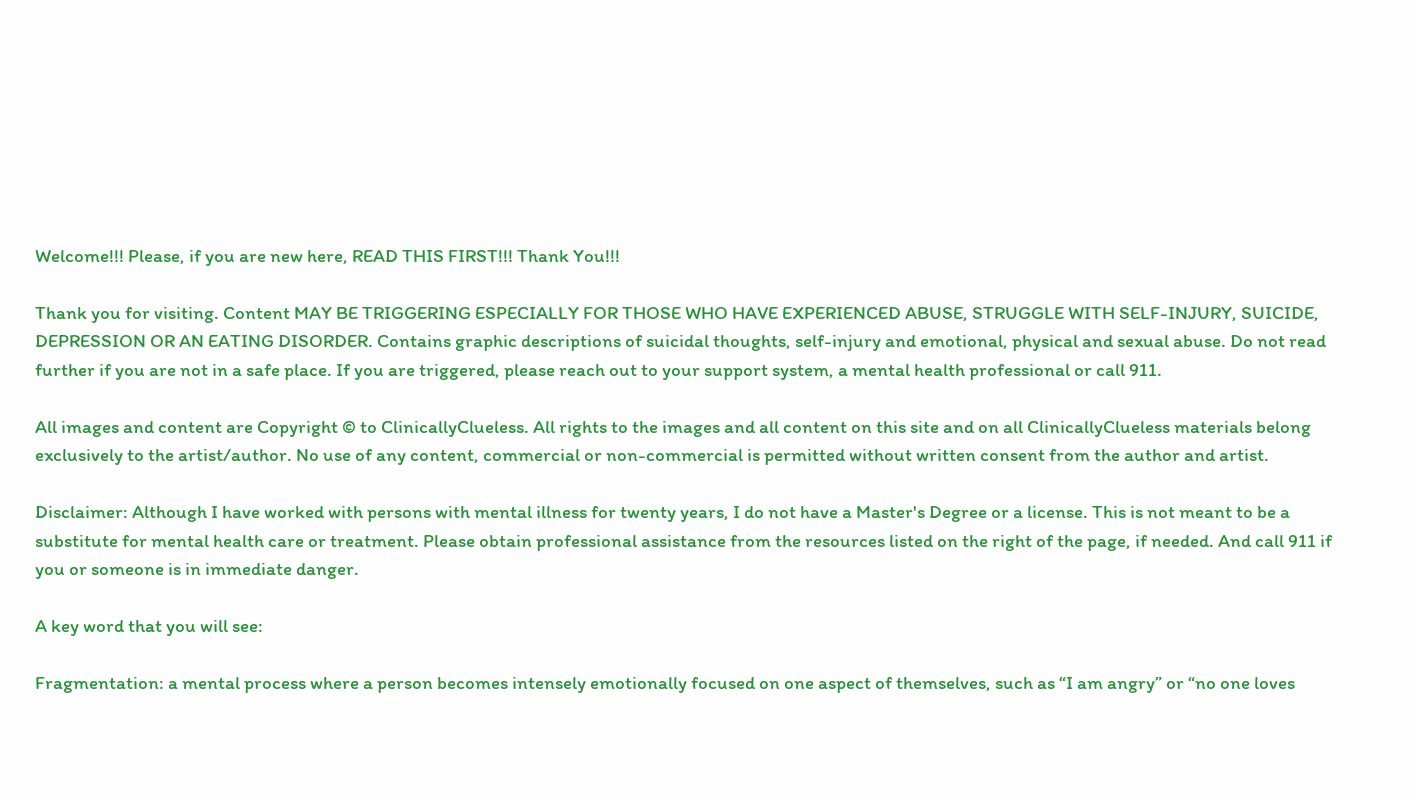Welcome!!! Please, if you are new here, READ THIS FIRST!!! Thank You!!!

Thank you for visiting. Content MAY BE TRIGGERING ESPECIALLY FOR THOSE WHO HAVE EXPERIENCED ABUSE, STRUGGLE WITH SELF-INJURY, SUICIDE, DEPRESSION OR AN EATING DISORDER. Contains graphic descriptions of suicidal thoughts, self-injury and emotional, physical and sexual abuse. Do not read further if you are not in a safe place. If you are triggered, please reach out to your support system, a mental health professional or call 911.

All images and content are Copyright © to ClinicallyClueless. All rights to the images and all content on this site and on all ClinicallyClueless materials belong exclusively to the artist/author. No use of any content, commercial or non-commercial is permitted without written consent from the author and artist.

Disclaimer: Although I have worked with persons with mental illness for twenty years, I do not have a Master's Degree or a license. This is not meant to be a substitute for mental health care or treatment. Please obtain professional assistance from the resources listed on the right of the page, if needed. And call 911 if you or someone is in immediate danger.

A key word that you will see:

Fragmentation: a mental process where a person becomes intensely emotionally focused on one aspect of themselves, such as “I am angry” or “no one loves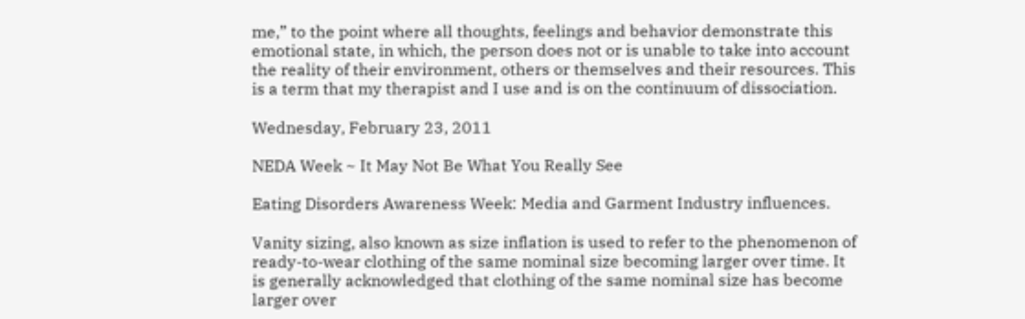me,” to the point where all thoughts, feelings and behavior demonstrate this emotional state, in which, the person does not or is unable to take into account the reality of their environment, others or themselves and their resources. This is a term that my therapist and I use and is on the continuum of dissociation.

Wednesday, February 23, 2011

NEDA Week ~ It May Not Be What You Really See

Eating Disorders Awareness Week: Media and Garment Industry influences.

Vanity sizing, also known as size inflation is used to refer to the phenomenon of ready-to-wear clothing of the same nominal size becoming larger over time. It is generally acknowledged that clothing of the same nominal size has become larger over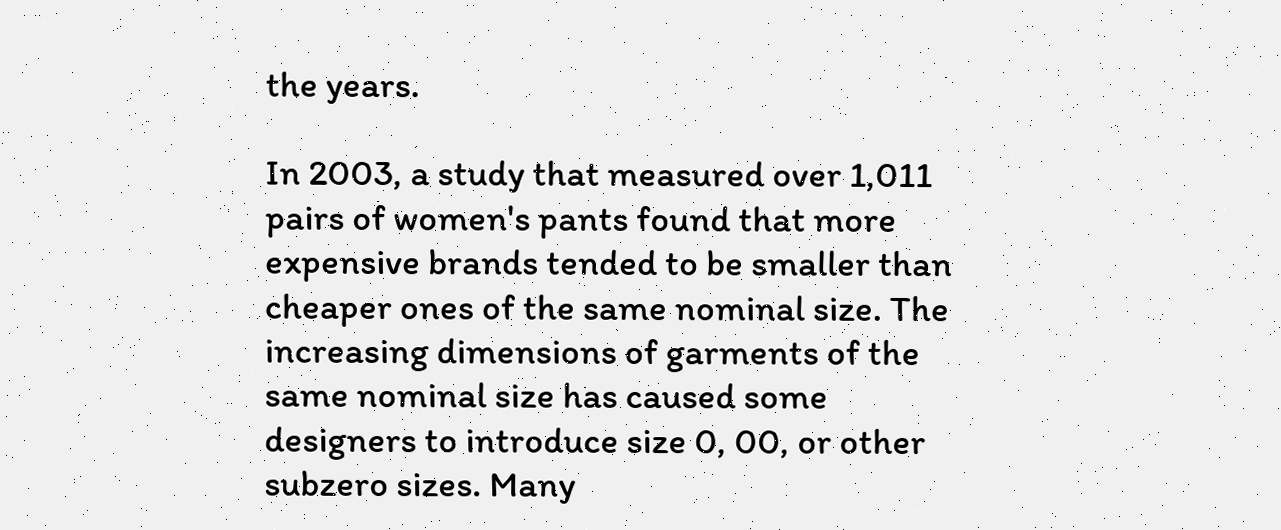the years.

In 2003, a study that measured over 1,011 pairs of women's pants found that more expensive brands tended to be smaller than cheaper ones of the same nominal size. The increasing dimensions of garments of the same nominal size has caused some designers to introduce size 0, 00, or other subzero sizes. Many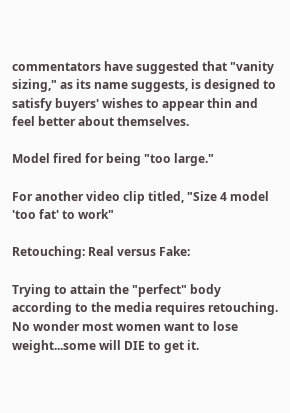commentators have suggested that "vanity sizing," as its name suggests, is designed to satisfy buyers' wishes to appear thin and feel better about themselves.

Model fired for being "too large."

For another video clip titled, "Size 4 model 'too fat' to work"

Retouching: Real versus Fake:

Trying to attain the "perfect" body according to the media requires retouching.  No wonder most women want to lose weight...some will DIE to get it.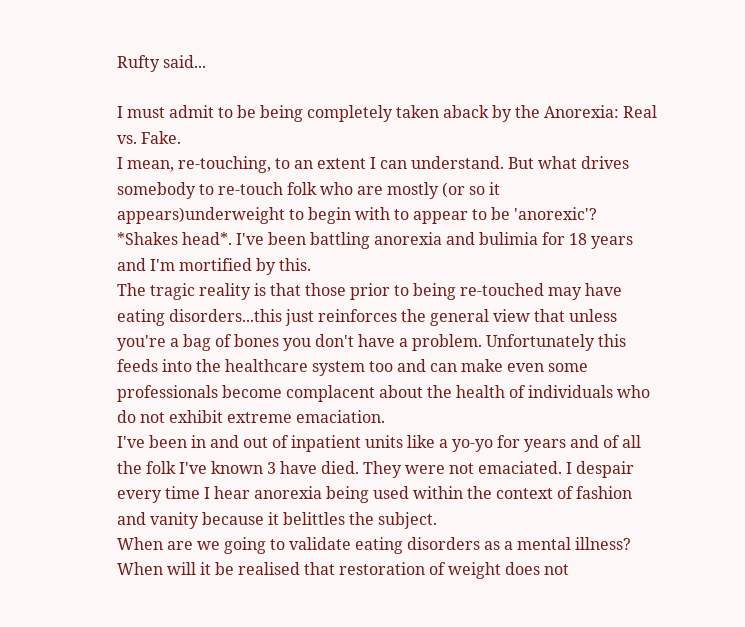Rufty said...

I must admit to be being completely taken aback by the Anorexia: Real vs. Fake.
I mean, re-touching, to an extent I can understand. But what drives somebody to re-touch folk who are mostly (or so it appears)underweight to begin with to appear to be 'anorexic'? *Shakes head*. I've been battling anorexia and bulimia for 18 years and I'm mortified by this.
The tragic reality is that those prior to being re-touched may have eating disorders...this just reinforces the general view that unless you're a bag of bones you don't have a problem. Unfortunately this feeds into the healthcare system too and can make even some professionals become complacent about the health of individuals who do not exhibit extreme emaciation.
I've been in and out of inpatient units like a yo-yo for years and of all the folk I've known 3 have died. They were not emaciated. I despair every time I hear anorexia being used within the context of fashion and vanity because it belittles the subject.
When are we going to validate eating disorders as a mental illness? When will it be realised that restoration of weight does not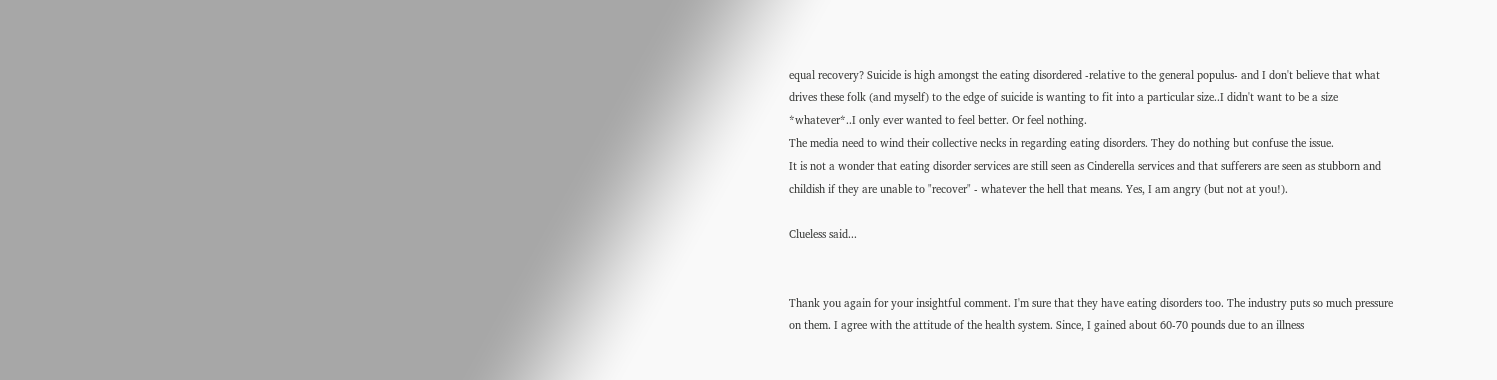equal recovery? Suicide is high amongst the eating disordered -relative to the general populus- and I don't believe that what drives these folk (and myself) to the edge of suicide is wanting to fit into a particular size..I didn't want to be a size *whatever*..I only ever wanted to feel better. Or feel nothing.
The media need to wind their collective necks in regarding eating disorders. They do nothing but confuse the issue.
It is not a wonder that eating disorder services are still seen as Cinderella services and that sufferers are seen as stubborn and childish if they are unable to "recover" - whatever the hell that means. Yes, I am angry (but not at you!).

Clueless said...


Thank you again for your insightful comment. I'm sure that they have eating disorders too. The industry puts so much pressure on them. I agree with the attitude of the health system. Since, I gained about 60-70 pounds due to an illness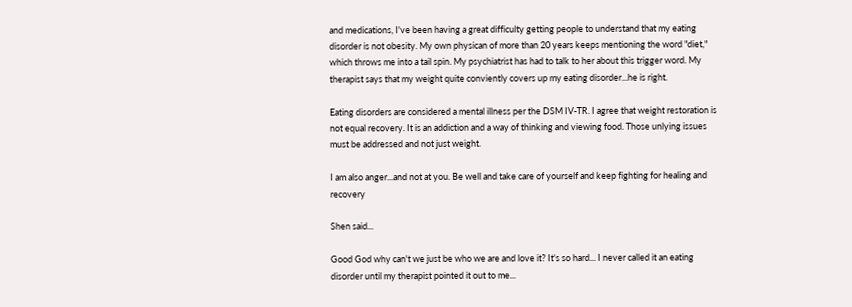and medications, I've been having a great difficulty getting people to understand that my eating disorder is not obesity. My own physican of more than 20 years keeps mentioning the word "diet," which throws me into a tail spin. My psychiatrist has had to talk to her about this trigger word. My therapist says that my weight quite conviently covers up my eating disorder...he is right.

Eating disorders are considered a mental illness per the DSM IV-TR. I agree that weight restoration is not equal recovery. It is an addiction and a way of thinking and viewing food. Those unlying issues must be addressed and not just weight.

I am also anger...and not at you. Be well and take care of yourself and keep fighting for healing and recovery

Shen said...

Good God why can't we just be who we are and love it? It's so hard... I never called it an eating disorder until my therapist pointed it out to me...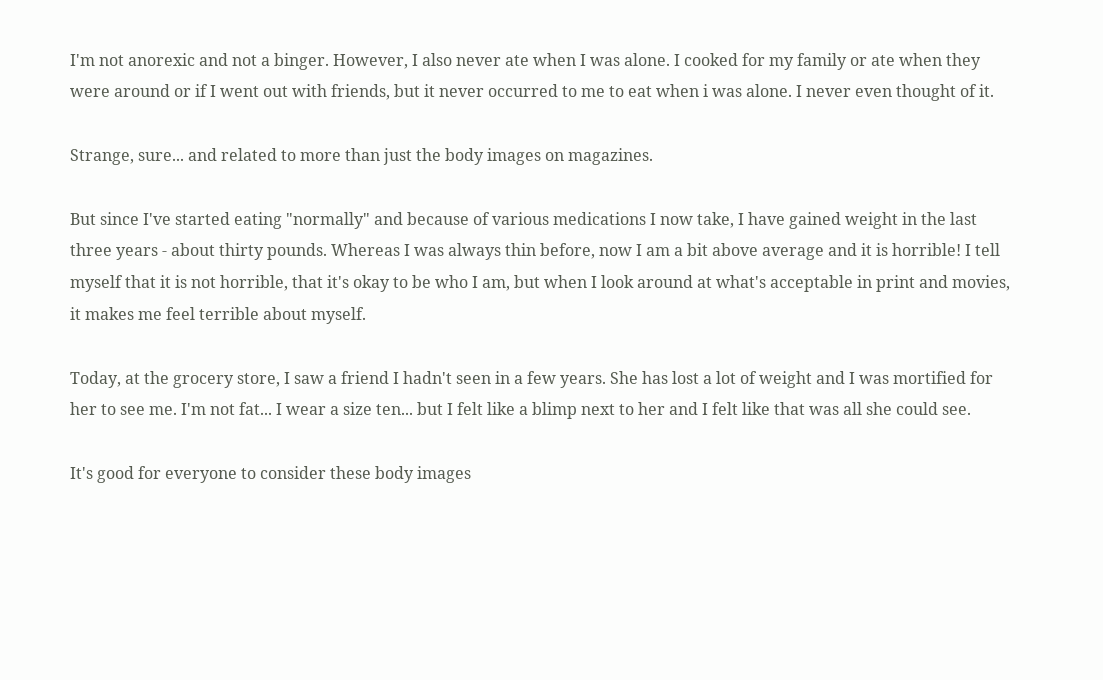I'm not anorexic and not a binger. However, I also never ate when I was alone. I cooked for my family or ate when they were around or if I went out with friends, but it never occurred to me to eat when i was alone. I never even thought of it.

Strange, sure... and related to more than just the body images on magazines.

But since I've started eating "normally" and because of various medications I now take, I have gained weight in the last three years - about thirty pounds. Whereas I was always thin before, now I am a bit above average and it is horrible! I tell myself that it is not horrible, that it's okay to be who I am, but when I look around at what's acceptable in print and movies, it makes me feel terrible about myself.

Today, at the grocery store, I saw a friend I hadn't seen in a few years. She has lost a lot of weight and I was mortified for her to see me. I'm not fat... I wear a size ten... but I felt like a blimp next to her and I felt like that was all she could see.

It's good for everyone to consider these body images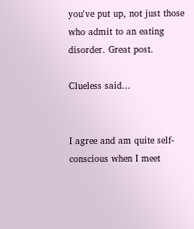you've put up, not just those who admit to an eating disorder. Great post.

Clueless said...


I agree and am quite self-conscious when I meet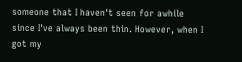someone that I haven't seen for awhile since I've always been thin. However, when I got my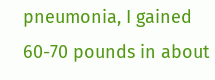pneumonia, I gained 60-70 pounds in about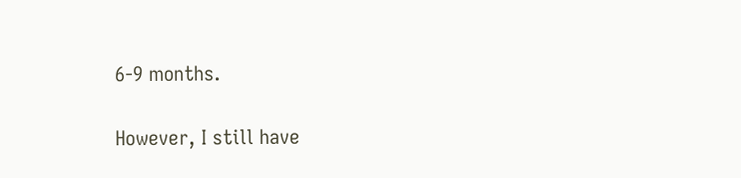6-9 months.

However, I still have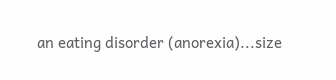an eating disorder (anorexia)...size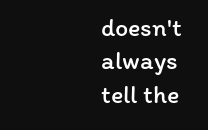doesn't always tell the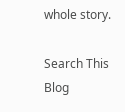whole story.

Search This Blog